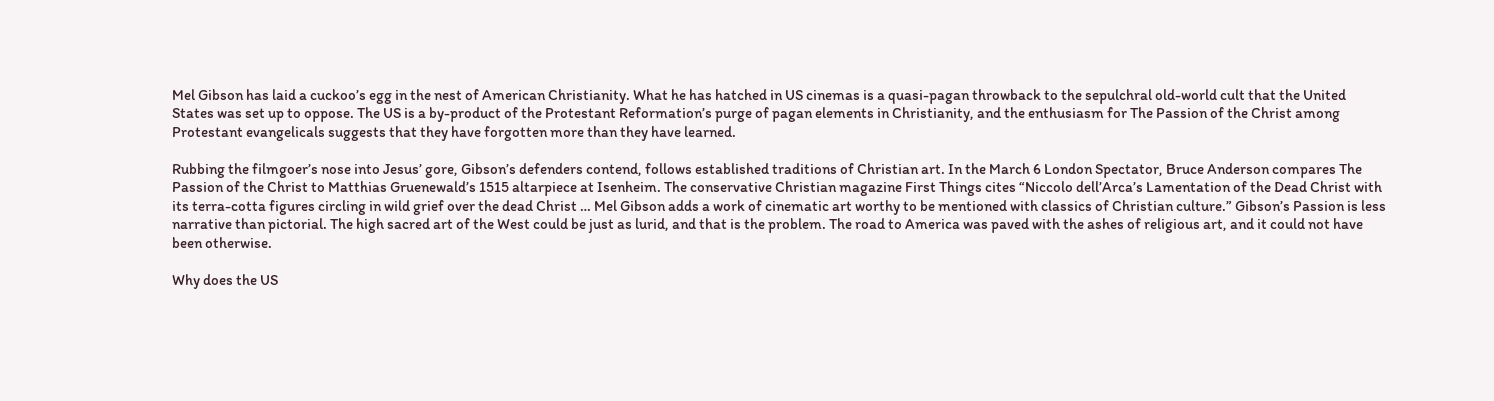Mel Gibson has laid a cuckoo’s egg in the nest of American Christianity. What he has hatched in US cinemas is a quasi-pagan throwback to the sepulchral old-world cult that the United States was set up to oppose. The US is a by-product of the Protestant Reformation’s purge of pagan elements in Christianity, and the enthusiasm for The Passion of the Christ among Protestant evangelicals suggests that they have forgotten more than they have learned.

Rubbing the filmgoer’s nose into Jesus’ gore, Gibson’s defenders contend, follows established traditions of Christian art. In the March 6 London Spectator, Bruce Anderson compares The Passion of the Christ to Matthias Gruenewald’s 1515 altarpiece at Isenheim. The conservative Christian magazine First Things cites “Niccolo dell’Arca’s Lamentation of the Dead Christ with its terra-cotta figures circling in wild grief over the dead Christ … Mel Gibson adds a work of cinematic art worthy to be mentioned with classics of Christian culture.” Gibson’s Passion is less narrative than pictorial. The high sacred art of the West could be just as lurid, and that is the problem. The road to America was paved with the ashes of religious art, and it could not have been otherwise.

Why does the US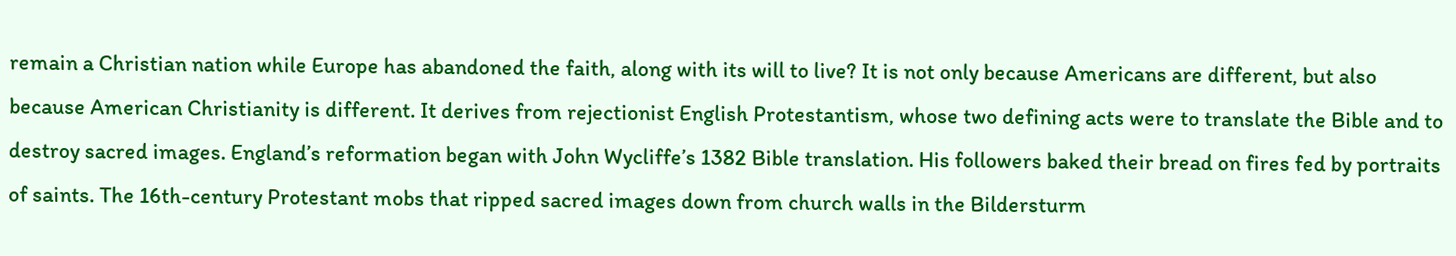remain a Christian nation while Europe has abandoned the faith, along with its will to live? It is not only because Americans are different, but also because American Christianity is different. It derives from rejectionist English Protestantism, whose two defining acts were to translate the Bible and to destroy sacred images. England’s reformation began with John Wycliffe’s 1382 Bible translation. His followers baked their bread on fires fed by portraits of saints. The 16th-century Protestant mobs that ripped sacred images down from church walls in the Bildersturm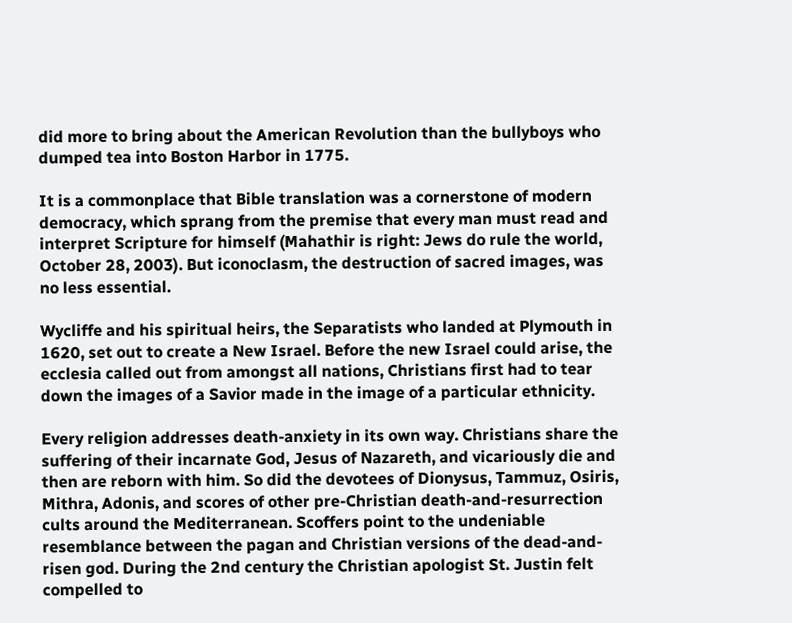did more to bring about the American Revolution than the bullyboys who dumped tea into Boston Harbor in 1775.

It is a commonplace that Bible translation was a cornerstone of modern democracy, which sprang from the premise that every man must read and interpret Scripture for himself (Mahathir is right: Jews do rule the world, October 28, 2003). But iconoclasm, the destruction of sacred images, was no less essential.

Wycliffe and his spiritual heirs, the Separatists who landed at Plymouth in 1620, set out to create a New Israel. Before the new Israel could arise, the ecclesia called out from amongst all nations, Christians first had to tear down the images of a Savior made in the image of a particular ethnicity.

Every religion addresses death-anxiety in its own way. Christians share the suffering of their incarnate God, Jesus of Nazareth, and vicariously die and then are reborn with him. So did the devotees of Dionysus, Tammuz, Osiris, Mithra, Adonis, and scores of other pre-Christian death-and-resurrection cults around the Mediterranean. Scoffers point to the undeniable resemblance between the pagan and Christian versions of the dead-and-risen god. During the 2nd century the Christian apologist St. Justin felt compelled to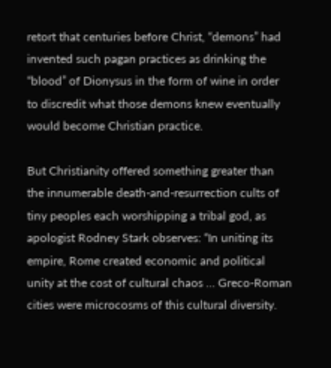retort that centuries before Christ, “demons” had invented such pagan practices as drinking the “blood” of Dionysus in the form of wine in order to discredit what those demons knew eventually would become Christian practice.

But Christianity offered something greater than the innumerable death-and-resurrection cults of tiny peoples each worshipping a tribal god, as apologist Rodney Stark observes: “In uniting its empire, Rome created economic and political unity at the cost of cultural chaos … Greco-Roman cities were microcosms of this cultural diversity.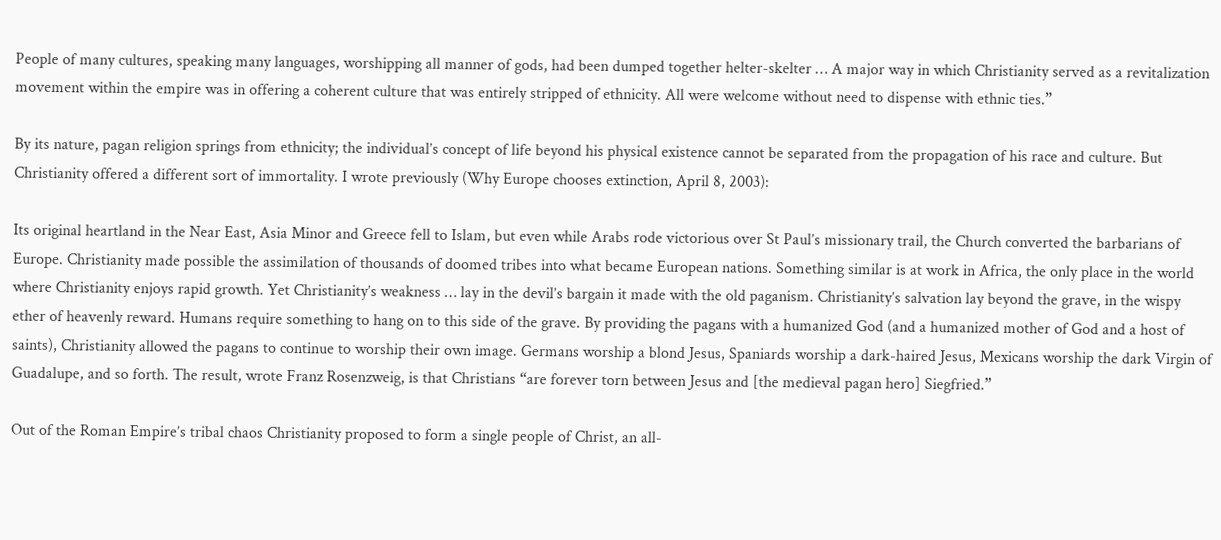People of many cultures, speaking many languages, worshipping all manner of gods, had been dumped together helter-skelter … A major way in which Christianity served as a revitalization movement within the empire was in offering a coherent culture that was entirely stripped of ethnicity. All were welcome without need to dispense with ethnic ties.”

By its nature, pagan religion springs from ethnicity; the individual’s concept of life beyond his physical existence cannot be separated from the propagation of his race and culture. But Christianity offered a different sort of immortality. I wrote previously (Why Europe chooses extinction, April 8, 2003):

Its original heartland in the Near East, Asia Minor and Greece fell to Islam, but even while Arabs rode victorious over St Paul’s missionary trail, the Church converted the barbarians of Europe. Christianity made possible the assimilation of thousands of doomed tribes into what became European nations. Something similar is at work in Africa, the only place in the world where Christianity enjoys rapid growth. Yet Christianity’s weakness … lay in the devil’s bargain it made with the old paganism. Christianity’s salvation lay beyond the grave, in the wispy ether of heavenly reward. Humans require something to hang on to this side of the grave. By providing the pagans with a humanized God (and a humanized mother of God and a host of saints), Christianity allowed the pagans to continue to worship their own image. Germans worship a blond Jesus, Spaniards worship a dark-haired Jesus, Mexicans worship the dark Virgin of Guadalupe, and so forth. The result, wrote Franz Rosenzweig, is that Christians “are forever torn between Jesus and [the medieval pagan hero] Siegfried.”

Out of the Roman Empire’s tribal chaos Christianity proposed to form a single people of Christ, an all-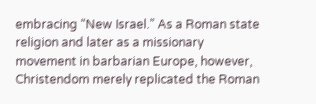embracing “New Israel.” As a Roman state religion and later as a missionary movement in barbarian Europe, however, Christendom merely replicated the Roman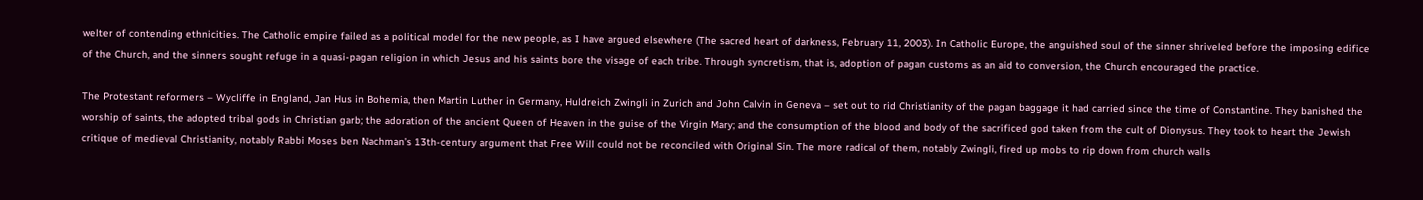welter of contending ethnicities. The Catholic empire failed as a political model for the new people, as I have argued elsewhere (The sacred heart of darkness, February 11, 2003). In Catholic Europe, the anguished soul of the sinner shriveled before the imposing edifice of the Church, and the sinners sought refuge in a quasi-pagan religion in which Jesus and his saints bore the visage of each tribe. Through syncretism, that is, adoption of pagan customs as an aid to conversion, the Church encouraged the practice.

The Protestant reformers – Wycliffe in England, Jan Hus in Bohemia, then Martin Luther in Germany, Huldreich Zwingli in Zurich and John Calvin in Geneva – set out to rid Christianity of the pagan baggage it had carried since the time of Constantine. They banished the worship of saints, the adopted tribal gods in Christian garb; the adoration of the ancient Queen of Heaven in the guise of the Virgin Mary; and the consumption of the blood and body of the sacrificed god taken from the cult of Dionysus. They took to heart the Jewish critique of medieval Christianity, notably Rabbi Moses ben Nachman’s 13th-century argument that Free Will could not be reconciled with Original Sin. The more radical of them, notably Zwingli, fired up mobs to rip down from church walls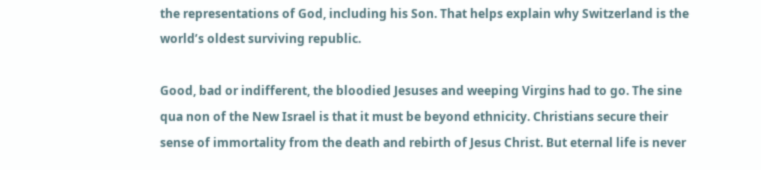the representations of God, including his Son. That helps explain why Switzerland is the world’s oldest surviving republic.

Good, bad or indifferent, the bloodied Jesuses and weeping Virgins had to go. The sine qua non of the New Israel is that it must be beyond ethnicity. Christians secure their sense of immortality from the death and rebirth of Jesus Christ. But eternal life is never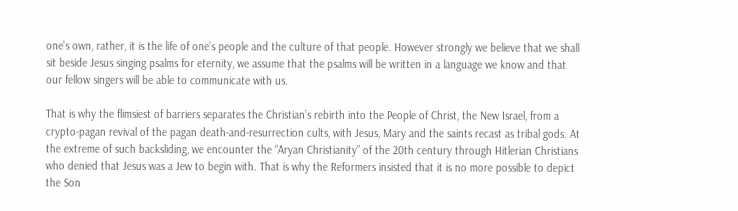one’s own, rather, it is the life of one’s people and the culture of that people. However strongly we believe that we shall sit beside Jesus singing psalms for eternity, we assume that the psalms will be written in a language we know and that our fellow singers will be able to communicate with us.

That is why the flimsiest of barriers separates the Christian’s rebirth into the People of Christ, the New Israel, from a crypto-pagan revival of the pagan death-and-resurrection cults, with Jesus, Mary and the saints recast as tribal gods. At the extreme of such backsliding, we encounter the “Aryan Christianity” of the 20th century through Hitlerian Christians who denied that Jesus was a Jew to begin with. That is why the Reformers insisted that it is no more possible to depict the Son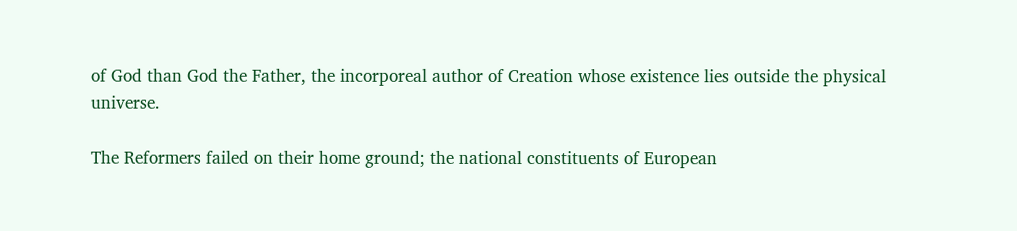of God than God the Father, the incorporeal author of Creation whose existence lies outside the physical universe.

The Reformers failed on their home ground; the national constituents of European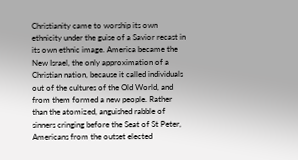Christianity came to worship its own ethnicity under the guise of a Savior recast in its own ethnic image. America became the New Israel, the only approximation of a Christian nation, because it called individuals out of the cultures of the Old World, and from them formed a new people. Rather than the atomized, anguished rabble of sinners cringing before the Seat of St Peter, Americans from the outset elected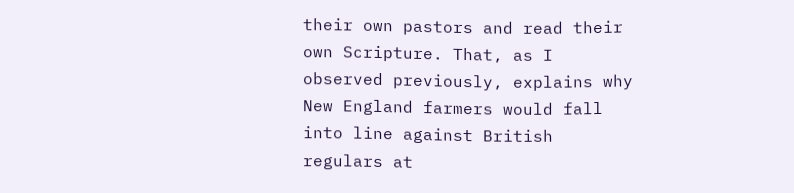their own pastors and read their own Scripture. That, as I observed previously, explains why New England farmers would fall into line against British regulars at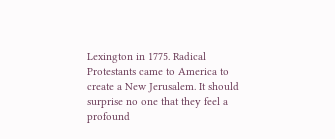Lexington in 1775. Radical Protestants came to America to create a New Jerusalem. It should surprise no one that they feel a profound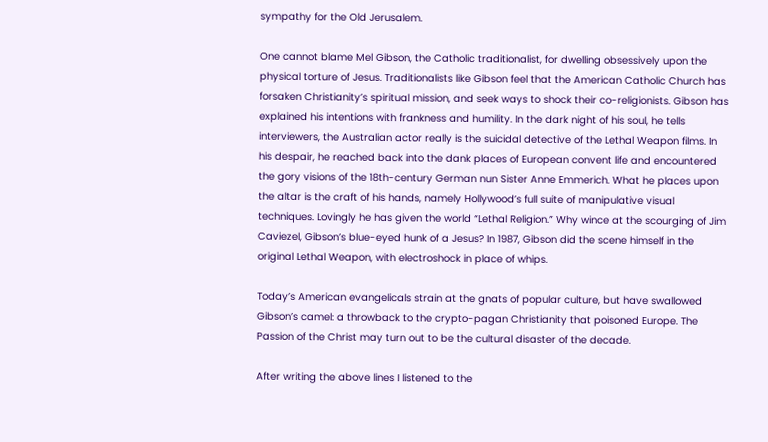sympathy for the Old Jerusalem.

One cannot blame Mel Gibson, the Catholic traditionalist, for dwelling obsessively upon the physical torture of Jesus. Traditionalists like Gibson feel that the American Catholic Church has forsaken Christianity’s spiritual mission, and seek ways to shock their co-religionists. Gibson has explained his intentions with frankness and humility. In the dark night of his soul, he tells interviewers, the Australian actor really is the suicidal detective of the Lethal Weapon films. In his despair, he reached back into the dank places of European convent life and encountered the gory visions of the 18th-century German nun Sister Anne Emmerich. What he places upon the altar is the craft of his hands, namely Hollywood’s full suite of manipulative visual techniques. Lovingly he has given the world “Lethal Religion.” Why wince at the scourging of Jim Caviezel, Gibson’s blue-eyed hunk of a Jesus? In 1987, Gibson did the scene himself in the original Lethal Weapon, with electroshock in place of whips.

Today’s American evangelicals strain at the gnats of popular culture, but have swallowed Gibson’s camel: a throwback to the crypto-pagan Christianity that poisoned Europe. The Passion of the Christ may turn out to be the cultural disaster of the decade.

After writing the above lines I listened to the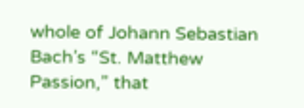whole of Johann Sebastian Bach’s “St. Matthew Passion,” that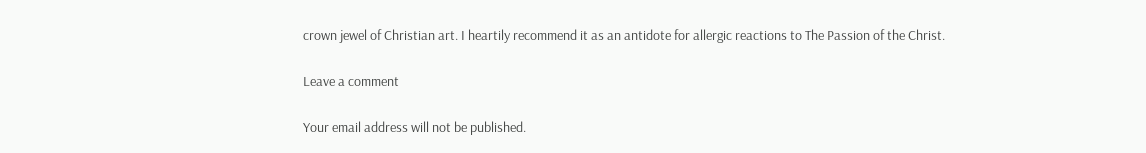crown jewel of Christian art. I heartily recommend it as an antidote for allergic reactions to The Passion of the Christ.

Leave a comment

Your email address will not be published.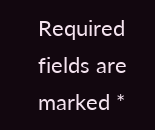Required fields are marked *